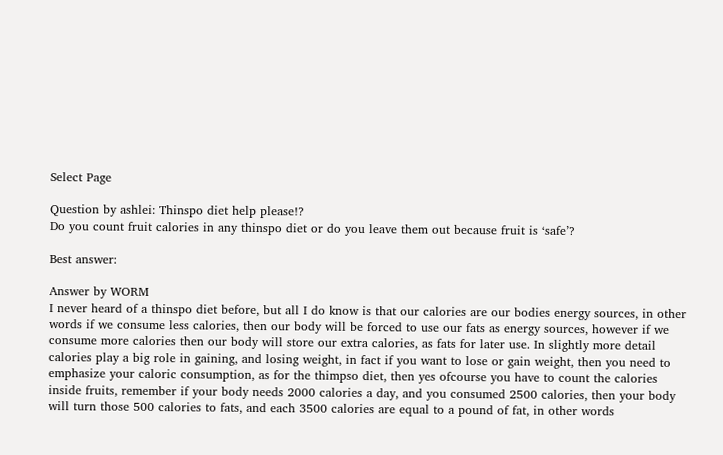Select Page

Question by ashlei: Thinspo diet help please!?
Do you count fruit calories in any thinspo diet or do you leave them out because fruit is ‘safe’?

Best answer:

Answer by WORM
I never heard of a thinspo diet before, but all I do know is that our calories are our bodies energy sources, in other words if we consume less calories, then our body will be forced to use our fats as energy sources, however if we consume more calories then our body will store our extra calories, as fats for later use. In slightly more detail calories play a big role in gaining, and losing weight, in fact if you want to lose or gain weight, then you need to emphasize your caloric consumption, as for the thimpso diet, then yes ofcourse you have to count the calories inside fruits, remember if your body needs 2000 calories a day, and you consumed 2500 calories, then your body will turn those 500 calories to fats, and each 3500 calories are equal to a pound of fat, in other words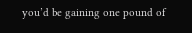you’d be gaining one pound of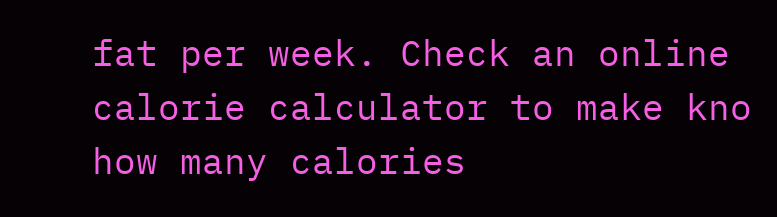fat per week. Check an online calorie calculator to make kno how many calories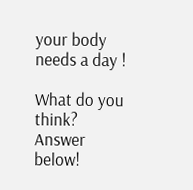your body needs a day !

What do you think? Answer below!